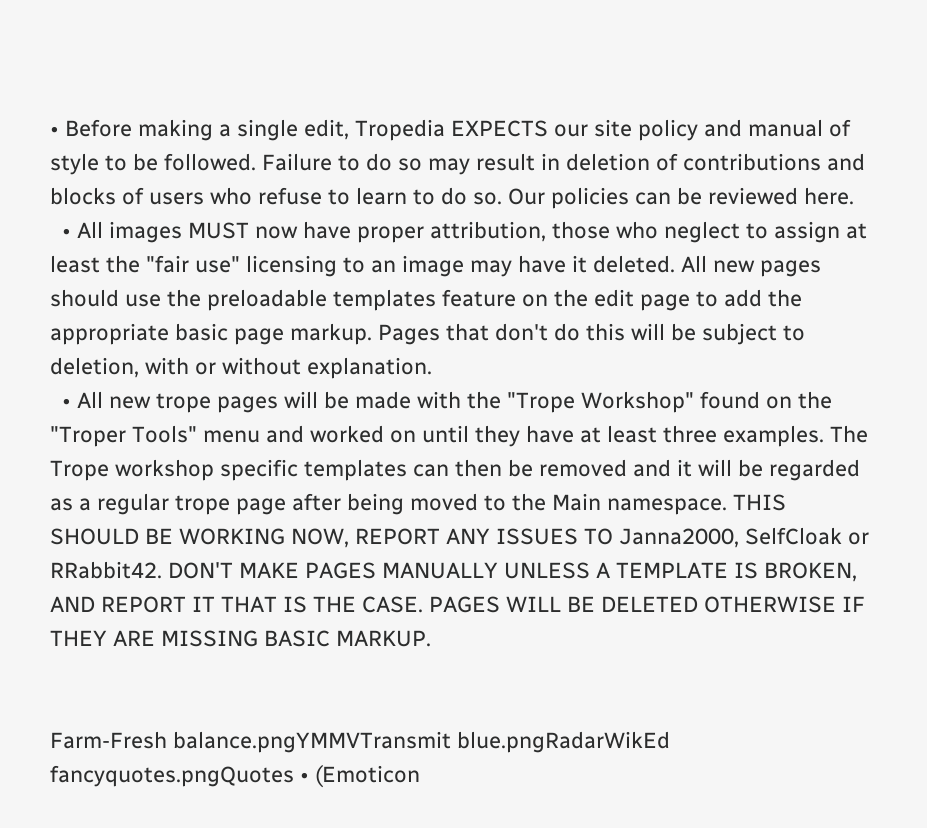• Before making a single edit, Tropedia EXPECTS our site policy and manual of style to be followed. Failure to do so may result in deletion of contributions and blocks of users who refuse to learn to do so. Our policies can be reviewed here.
  • All images MUST now have proper attribution, those who neglect to assign at least the "fair use" licensing to an image may have it deleted. All new pages should use the preloadable templates feature on the edit page to add the appropriate basic page markup. Pages that don't do this will be subject to deletion, with or without explanation.
  • All new trope pages will be made with the "Trope Workshop" found on the "Troper Tools" menu and worked on until they have at least three examples. The Trope workshop specific templates can then be removed and it will be regarded as a regular trope page after being moved to the Main namespace. THIS SHOULD BE WORKING NOW, REPORT ANY ISSUES TO Janna2000, SelfCloak or RRabbit42. DON'T MAKE PAGES MANUALLY UNLESS A TEMPLATE IS BROKEN, AND REPORT IT THAT IS THE CASE. PAGES WILL BE DELETED OTHERWISE IF THEY ARE MISSING BASIC MARKUP.


Farm-Fresh balance.pngYMMVTransmit blue.pngRadarWikEd fancyquotes.pngQuotes • (Emoticon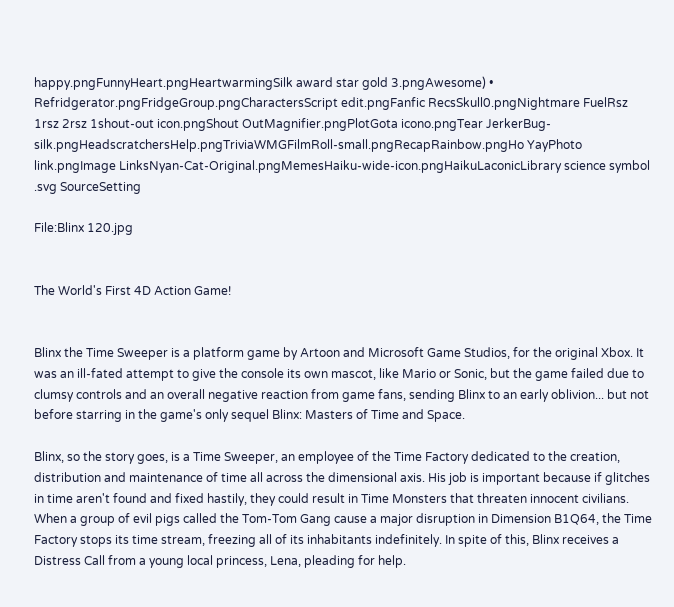happy.pngFunnyHeart.pngHeartwarmingSilk award star gold 3.pngAwesome) • Refridgerator.pngFridgeGroup.pngCharactersScript edit.pngFanfic RecsSkull0.pngNightmare FuelRsz 1rsz 2rsz 1shout-out icon.pngShout OutMagnifier.pngPlotGota icono.pngTear JerkerBug-silk.pngHeadscratchersHelp.pngTriviaWMGFilmRoll-small.pngRecapRainbow.pngHo YayPhoto link.pngImage LinksNyan-Cat-Original.pngMemesHaiku-wide-icon.pngHaikuLaconicLibrary science symbol .svg SourceSetting

File:Blinx 120.jpg


The World's First 4D Action Game!


Blinx the Time Sweeper is a platform game by Artoon and Microsoft Game Studios, for the original Xbox. It was an ill-fated attempt to give the console its own mascot, like Mario or Sonic, but the game failed due to clumsy controls and an overall negative reaction from game fans, sending Blinx to an early oblivion... but not before starring in the game's only sequel Blinx: Masters of Time and Space.

Blinx, so the story goes, is a Time Sweeper, an employee of the Time Factory dedicated to the creation, distribution and maintenance of time all across the dimensional axis. His job is important because if glitches in time aren't found and fixed hastily, they could result in Time Monsters that threaten innocent civilians. When a group of evil pigs called the Tom-Tom Gang cause a major disruption in Dimension B1Q64, the Time Factory stops its time stream, freezing all of its inhabitants indefinitely. In spite of this, Blinx receives a Distress Call from a young local princess, Lena, pleading for help.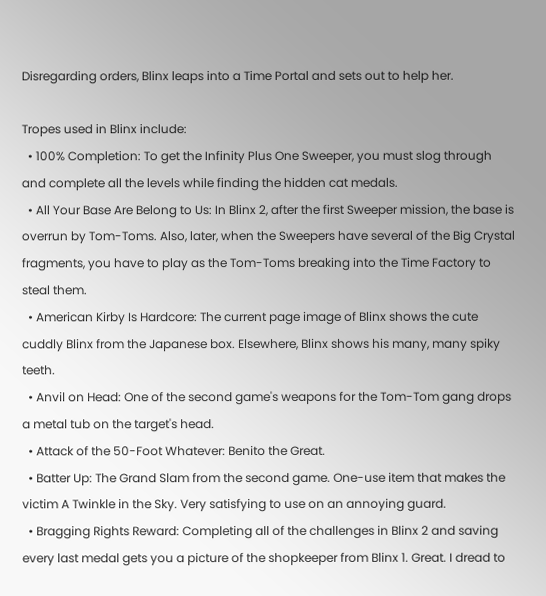Disregarding orders, Blinx leaps into a Time Portal and sets out to help her.

Tropes used in Blinx include:
  • 100% Completion: To get the Infinity Plus One Sweeper, you must slog through and complete all the levels while finding the hidden cat medals.
  • All Your Base Are Belong to Us: In Blinx 2, after the first Sweeper mission, the base is overrun by Tom-Toms. Also, later, when the Sweepers have several of the Big Crystal fragments, you have to play as the Tom-Toms breaking into the Time Factory to steal them.
  • American Kirby Is Hardcore: The current page image of Blinx shows the cute cuddly Blinx from the Japanese box. Elsewhere, Blinx shows his many, many spiky teeth.
  • Anvil on Head: One of the second game's weapons for the Tom-Tom gang drops a metal tub on the target's head.
  • Attack of the 50-Foot Whatever: Benito the Great.
  • Batter Up: The Grand Slam from the second game. One-use item that makes the victim A Twinkle in the Sky. Very satisfying to use on an annoying guard.
  • Bragging Rights Reward: Completing all of the challenges in Blinx 2 and saving every last medal gets you a picture of the shopkeeper from Blinx 1. Great. I dread to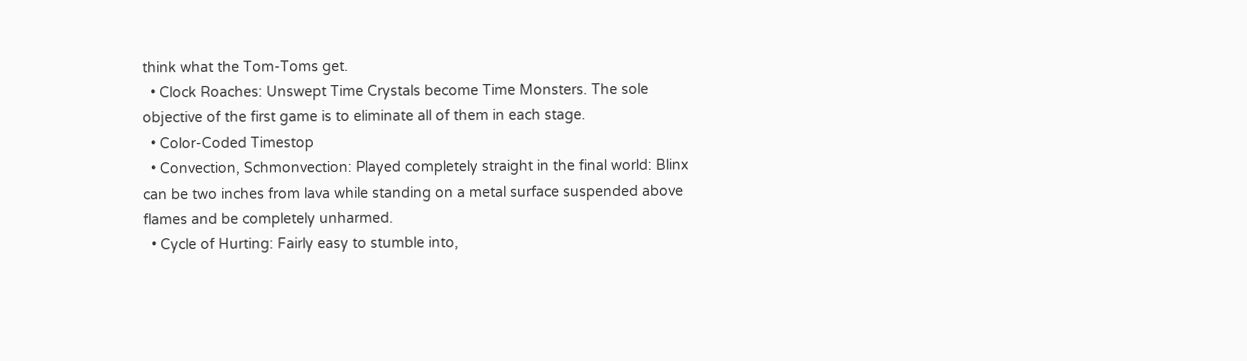think what the Tom-Toms get.
  • Clock Roaches: Unswept Time Crystals become Time Monsters. The sole objective of the first game is to eliminate all of them in each stage.
  • Color-Coded Timestop
  • Convection, Schmonvection: Played completely straight in the final world: Blinx can be two inches from lava while standing on a metal surface suspended above flames and be completely unharmed.
  • Cycle of Hurting: Fairly easy to stumble into,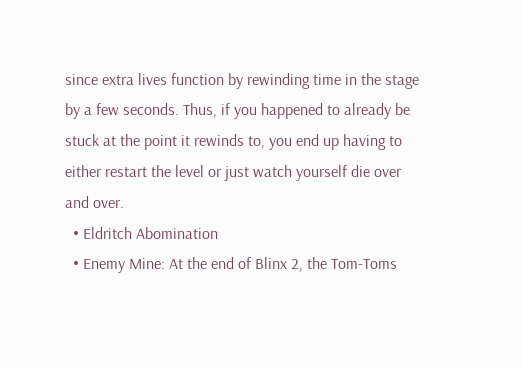since extra lives function by rewinding time in the stage by a few seconds. Thus, if you happened to already be stuck at the point it rewinds to, you end up having to either restart the level or just watch yourself die over and over.
  • Eldritch Abomination
  • Enemy Mine: At the end of Blinx 2, the Tom-Toms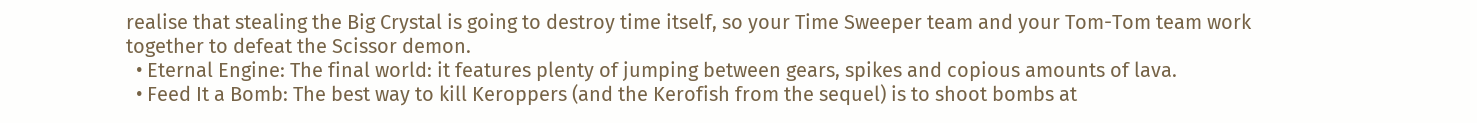realise that stealing the Big Crystal is going to destroy time itself, so your Time Sweeper team and your Tom-Tom team work together to defeat the Scissor demon.
  • Eternal Engine: The final world: it features plenty of jumping between gears, spikes and copious amounts of lava.
  • Feed It a Bomb: The best way to kill Keroppers (and the Kerofish from the sequel) is to shoot bombs at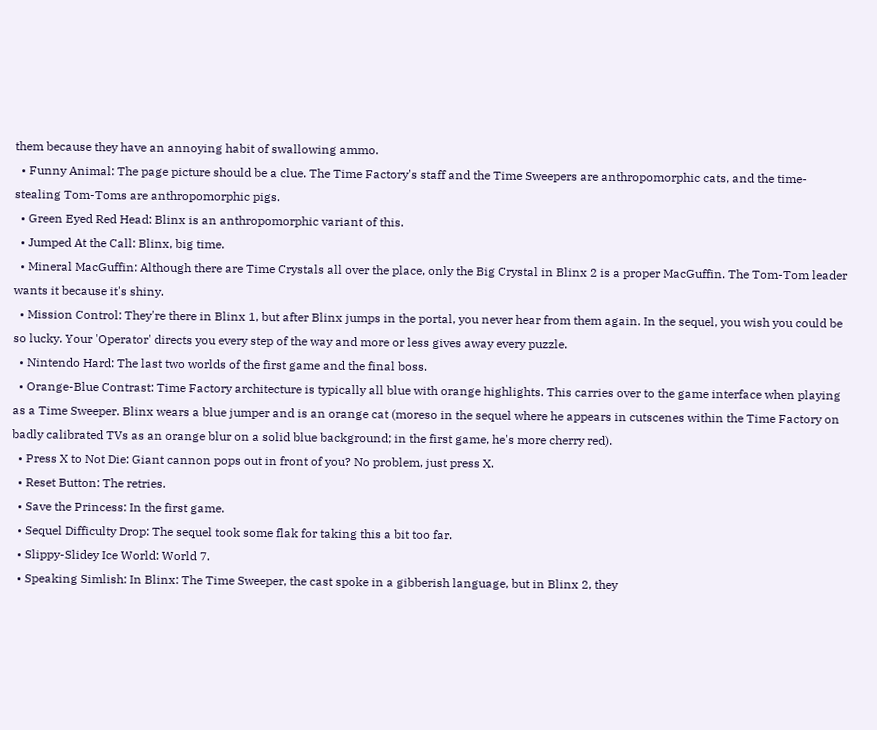them because they have an annoying habit of swallowing ammo.
  • Funny Animal: The page picture should be a clue. The Time Factory's staff and the Time Sweepers are anthropomorphic cats, and the time-stealing Tom-Toms are anthropomorphic pigs.
  • Green Eyed Red Head: Blinx is an anthropomorphic variant of this.
  • Jumped At the Call: Blinx, big time.
  • Mineral MacGuffin: Although there are Time Crystals all over the place, only the Big Crystal in Blinx 2 is a proper MacGuffin. The Tom-Tom leader wants it because it's shiny.
  • Mission Control: They're there in Blinx 1, but after Blinx jumps in the portal, you never hear from them again. In the sequel, you wish you could be so lucky. Your 'Operator' directs you every step of the way and more or less gives away every puzzle.
  • Nintendo Hard: The last two worlds of the first game and the final boss.
  • Orange-Blue Contrast: Time Factory architecture is typically all blue with orange highlights. This carries over to the game interface when playing as a Time Sweeper. Blinx wears a blue jumper and is an orange cat (moreso in the sequel where he appears in cutscenes within the Time Factory on badly calibrated TVs as an orange blur on a solid blue background; in the first game, he's more cherry red).
  • Press X to Not Die: Giant cannon pops out in front of you? No problem, just press X.
  • Reset Button: The retries.
  • Save the Princess: In the first game.
  • Sequel Difficulty Drop: The sequel took some flak for taking this a bit too far.
  • Slippy-Slidey Ice World: World 7.
  • Speaking Simlish: In Blinx: The Time Sweeper, the cast spoke in a gibberish language, but in Blinx 2, they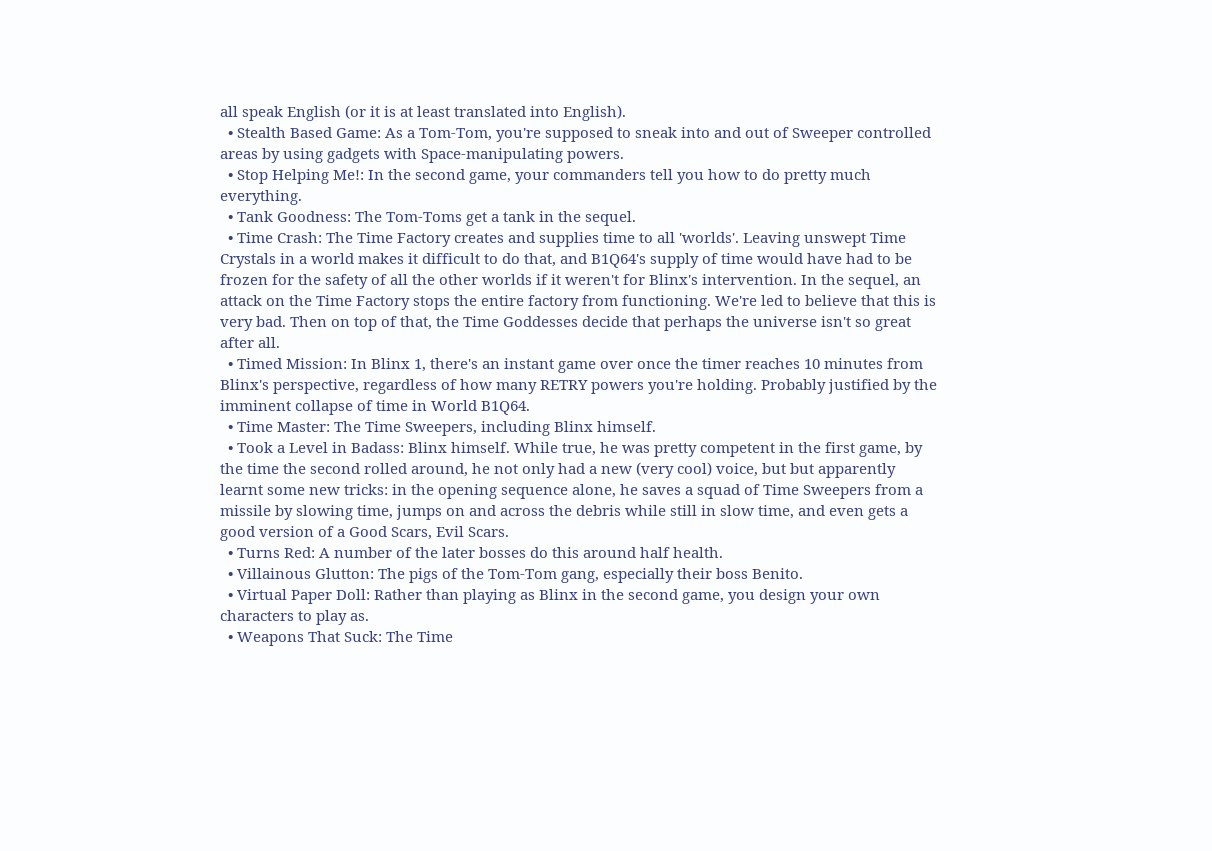all speak English (or it is at least translated into English).
  • Stealth Based Game: As a Tom-Tom, you're supposed to sneak into and out of Sweeper controlled areas by using gadgets with Space-manipulating powers.
  • Stop Helping Me!: In the second game, your commanders tell you how to do pretty much everything.
  • Tank Goodness: The Tom-Toms get a tank in the sequel.
  • Time Crash: The Time Factory creates and supplies time to all 'worlds'. Leaving unswept Time Crystals in a world makes it difficult to do that, and B1Q64's supply of time would have had to be frozen for the safety of all the other worlds if it weren't for Blinx's intervention. In the sequel, an attack on the Time Factory stops the entire factory from functioning. We're led to believe that this is very bad. Then on top of that, the Time Goddesses decide that perhaps the universe isn't so great after all.
  • Timed Mission: In Blinx 1, there's an instant game over once the timer reaches 10 minutes from Blinx's perspective, regardless of how many RETRY powers you're holding. Probably justified by the imminent collapse of time in World B1Q64.
  • Time Master: The Time Sweepers, including Blinx himself.
  • Took a Level in Badass: Blinx himself. While true, he was pretty competent in the first game, by the time the second rolled around, he not only had a new (very cool) voice, but but apparently learnt some new tricks: in the opening sequence alone, he saves a squad of Time Sweepers from a missile by slowing time, jumps on and across the debris while still in slow time, and even gets a good version of a Good Scars, Evil Scars.
  • Turns Red: A number of the later bosses do this around half health.
  • Villainous Glutton: The pigs of the Tom-Tom gang, especially their boss Benito.
  • Virtual Paper Doll: Rather than playing as Blinx in the second game, you design your own characters to play as.
  • Weapons That Suck: The Time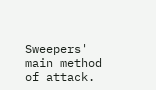Sweepers' main method of attack.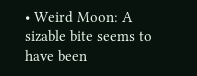• Weird Moon: A sizable bite seems to have been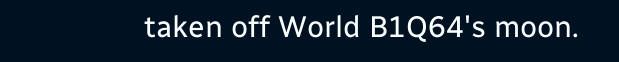taken off World B1Q64's moon.